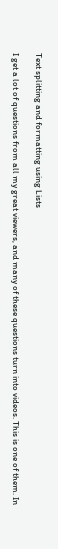Text splitting and formatting using Lists

I get a lot of questions from all my great viewers, and many of these questions turn into videos. This is one of them. In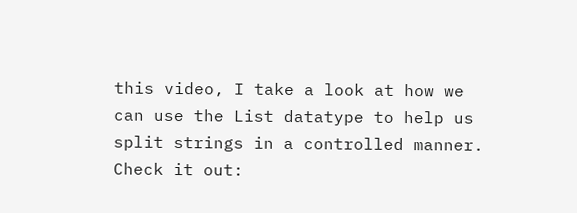this video, I take a look at how we can use the List datatype to help us split strings in a controlled manner. Check it out: